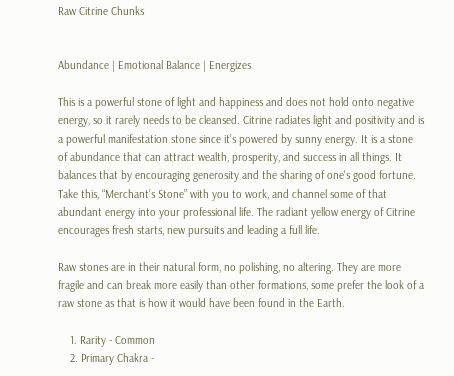Raw Citrine Chunks


Abundance | Emotional Balance | Energizes

This is a powerful stone of light and happiness and does not hold onto negative energy, so it rarely needs to be cleansed. Citrine radiates light and positivity and is a powerful manifestation stone since it’s powered by sunny energy. It is a stone of abundance that can attract wealth, prosperity, and success in all things. It balances that by encouraging generosity and the sharing of one's good fortune. Take this, “Merchant’s Stone” with you to work, and channel some of that abundant energy into your professional life. The radiant yellow energy of Citrine encourages fresh starts, new pursuits and leading a full life.

Raw stones are in their natural form, no polishing, no altering. They are more fragile and can break more easily than other formations, some prefer the look of a raw stone as that is how it would have been found in the Earth.

    1. Rarity - Common
    2. Primary Chakra -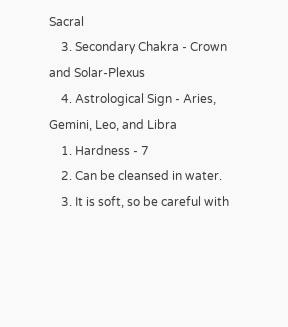Sacral
    3. Secondary Chakra - Crown and Solar-Plexus
    4. Astrological Sign - Aries, Gemini, Leo, and Libra
    1. Hardness - 7
    2. Can be cleansed in water.
    3. It is soft, so be careful with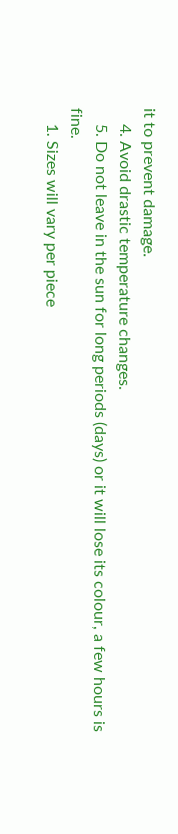it to prevent damage.
    4. Avoid drastic temperature changes.
    5. Do not leave in the sun for long periods (days) or it will lose its colour, a few hours is fine.
    1. Sizes will vary per piece